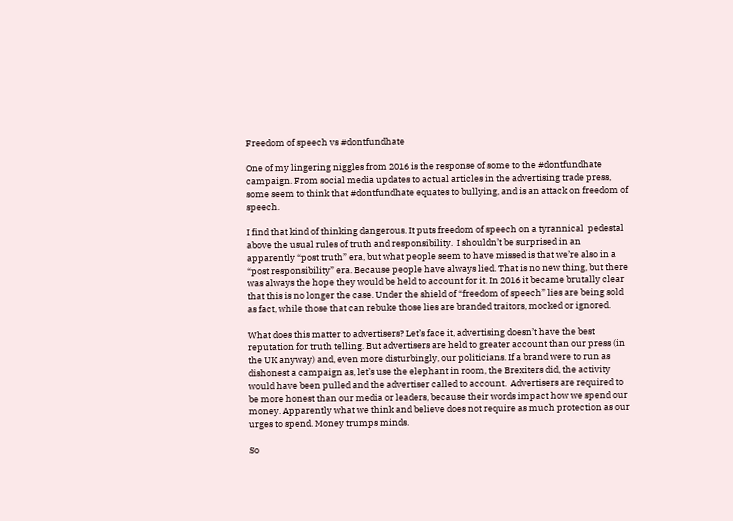Freedom of speech vs #dontfundhate

One of my lingering niggles from 2016 is the response of some to the #dontfundhate campaign. From social media updates to actual articles in the advertising trade press, some seem to think that #dontfundhate equates to bullying, and is an attack on freedom of speech.

I find that kind of thinking dangerous. It puts freedom of speech on a tyrannical  pedestal above the usual rules of truth and responsibility.  I shouldn’t be surprised in an apparently “post truth” era, but what people seem to have missed is that we’re also in a “post responsibility” era. Because people have always lied. That is no new thing, but there was always the hope they would be held to account for it. In 2016 it became brutally clear that this is no longer the case. Under the shield of “freedom of speech” lies are being sold as fact, while those that can rebuke those lies are branded traitors, mocked or ignored.

What does this matter to advertisers? Let’s face it, advertising doesn’t have the best reputation for truth telling. But advertisers are held to greater account than our press (in the UK anyway) and, even more disturbingly, our politicians. If a brand were to run as dishonest a campaign as, let’s use the elephant in room, the Brexiters did, the activity would have been pulled and the advertiser called to account.  Advertisers are required to be more honest than our media or leaders, because their words impact how we spend our money. Apparently what we think and believe does not require as much protection as our urges to spend. Money trumps minds.

So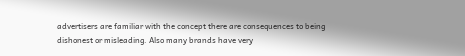advertisers are familiar with the concept there are consequences to being dishonest or misleading. Also many brands have very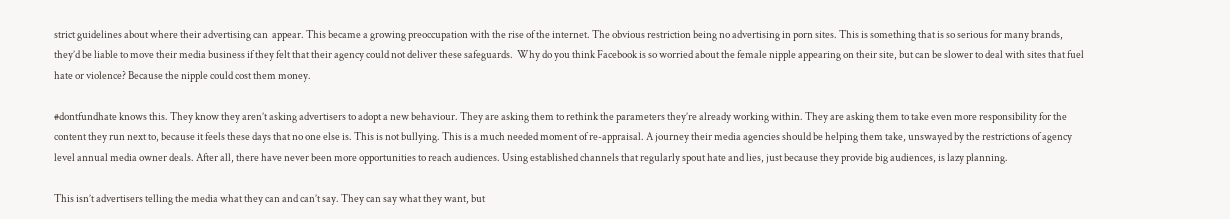strict guidelines about where their advertising can  appear. This became a growing preoccupation with the rise of the internet. The obvious restriction being no advertising in porn sites. This is something that is so serious for many brands, they’d be liable to move their media business if they felt that their agency could not deliver these safeguards.  Why do you think Facebook is so worried about the female nipple appearing on their site, but can be slower to deal with sites that fuel hate or violence? Because the nipple could cost them money.

#dontfundhate knows this. They know they aren’t asking advertisers to adopt a new behaviour. They are asking them to rethink the parameters they’re already working within. They are asking them to take even more responsibility for the content they run next to, because it feels these days that no one else is. This is not bullying. This is a much needed moment of re-appraisal. A journey their media agencies should be helping them take, unswayed by the restrictions of agency level annual media owner deals. After all, there have never been more opportunities to reach audiences. Using established channels that regularly spout hate and lies, just because they provide big audiences, is lazy planning.

This isn’t advertisers telling the media what they can and can’t say. They can say what they want, but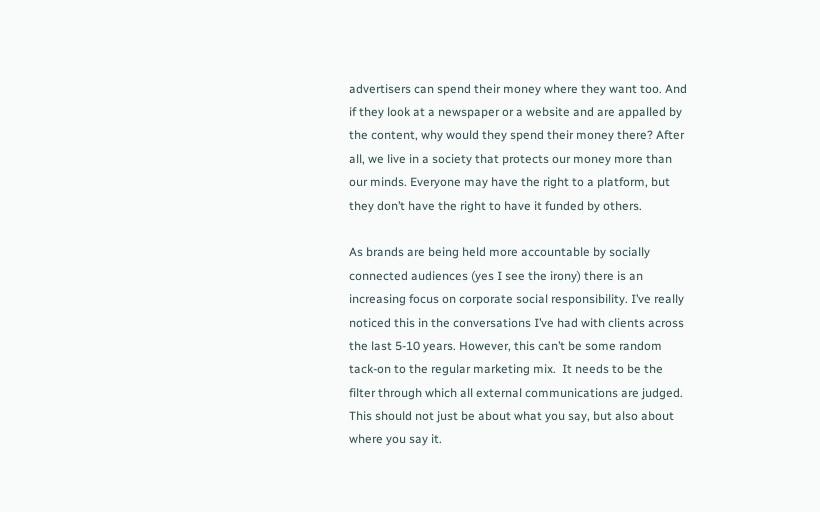advertisers can spend their money where they want too. And if they look at a newspaper or a website and are appalled by the content, why would they spend their money there? After all, we live in a society that protects our money more than our minds. Everyone may have the right to a platform, but they don’t have the right to have it funded by others.

As brands are being held more accountable by socially connected audiences (yes I see the irony) there is an increasing focus on corporate social responsibility. I’ve really noticed this in the conversations I’ve had with clients across the last 5-10 years. However, this can’t be some random tack-on to the regular marketing mix.  It needs to be the filter through which all external communications are judged. This should not just be about what you say, but also about where you say it.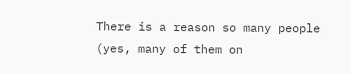There is a reason so many people (yes, many of them on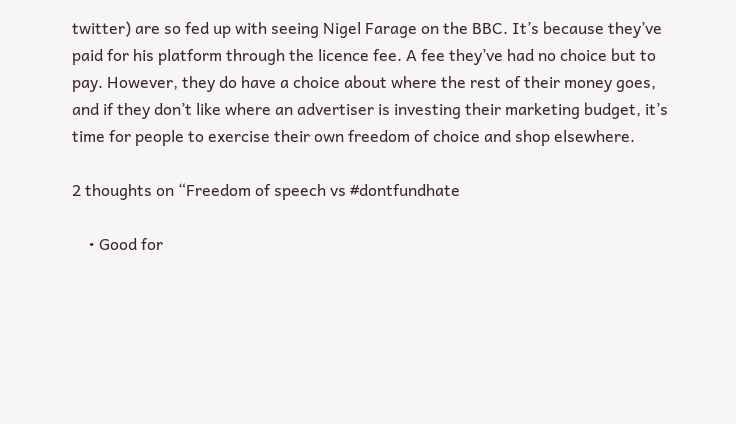twitter) are so fed up with seeing Nigel Farage on the BBC. It’s because they’ve paid for his platform through the licence fee. A fee they’ve had no choice but to pay. However, they do have a choice about where the rest of their money goes, and if they don’t like where an advertiser is investing their marketing budget, it’s time for people to exercise their own freedom of choice and shop elsewhere.

2 thoughts on “Freedom of speech vs #dontfundhate

    • Good for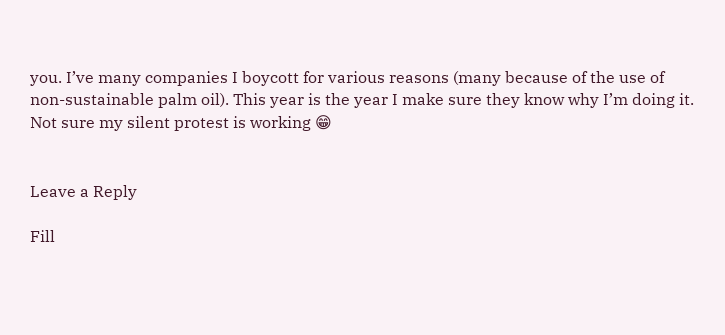you. I’ve many companies I boycott for various reasons (many because of the use of non-sustainable palm oil). This year is the year I make sure they know why I’m doing it. Not sure my silent protest is working 😁


Leave a Reply

Fill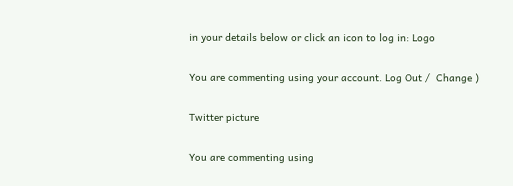in your details below or click an icon to log in: Logo

You are commenting using your account. Log Out /  Change )

Twitter picture

You are commenting using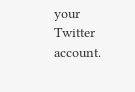your Twitter account.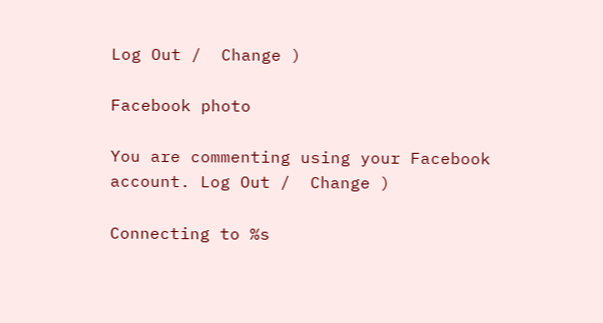Log Out /  Change )

Facebook photo

You are commenting using your Facebook account. Log Out /  Change )

Connecting to %s